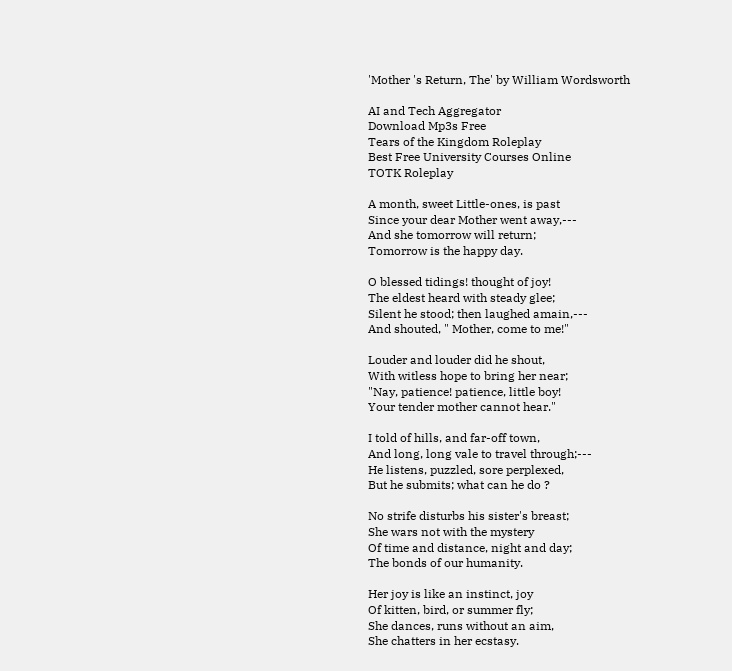'Mother 's Return, The' by William Wordsworth

AI and Tech Aggregator
Download Mp3s Free
Tears of the Kingdom Roleplay
Best Free University Courses Online
TOTK Roleplay

A month, sweet Little-ones, is past
Since your dear Mother went away,---
And she tomorrow will return;
Tomorrow is the happy day.

O blessed tidings! thought of joy!
The eldest heard with steady glee;
Silent he stood; then laughed amain,---
And shouted, " Mother, come to me!"

Louder and louder did he shout,
With witless hope to bring her near;
"Nay, patience! patience, little boy!
Your tender mother cannot hear."

I told of hills, and far-off town,
And long, long vale to travel through;---
He listens, puzzled, sore perplexed,
But he submits; what can he do ?

No strife disturbs his sister's breast;
She wars not with the mystery
Of time and distance, night and day;
The bonds of our humanity.

Her joy is like an instinct, joy
Of kitten, bird, or summer fly;
She dances, runs without an aim,
She chatters in her ecstasy.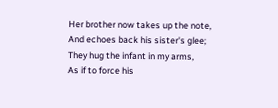Her brother now takes up the note,
And echoes back his sister's glee;
They hug the infant in my arms,
As if to force his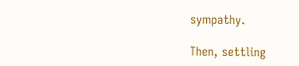sympathy.

Then, settling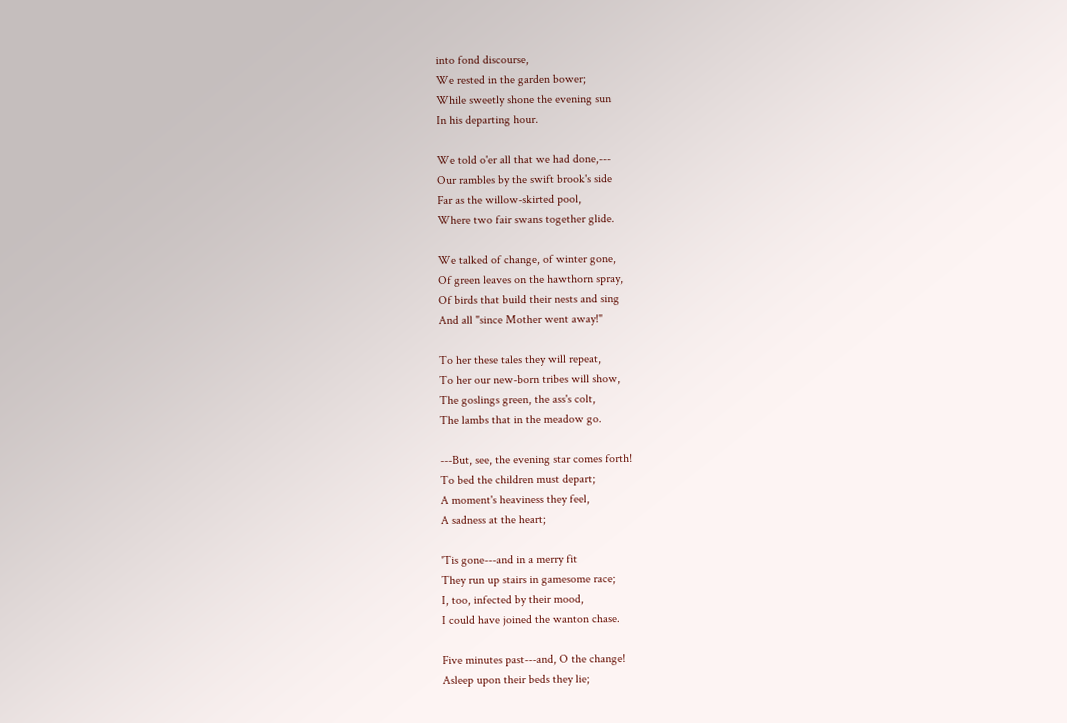into fond discourse,
We rested in the garden bower;
While sweetly shone the evening sun
In his departing hour.

We told o'er all that we had done,---
Our rambles by the swift brook's side
Far as the willow-skirted pool,
Where two fair swans together glide.

We talked of change, of winter gone,
Of green leaves on the hawthorn spray,
Of birds that build their nests and sing
And all "since Mother went away!"

To her these tales they will repeat,
To her our new-born tribes will show,
The goslings green, the ass's colt,
The lambs that in the meadow go.

---But, see, the evening star comes forth!
To bed the children must depart;
A moment's heaviness they feel,
A sadness at the heart;

'Tis gone---and in a merry fit
They run up stairs in gamesome race;
I, too, infected by their mood,
I could have joined the wanton chase.

Five minutes past---and, O the change!
Asleep upon their beds they lie;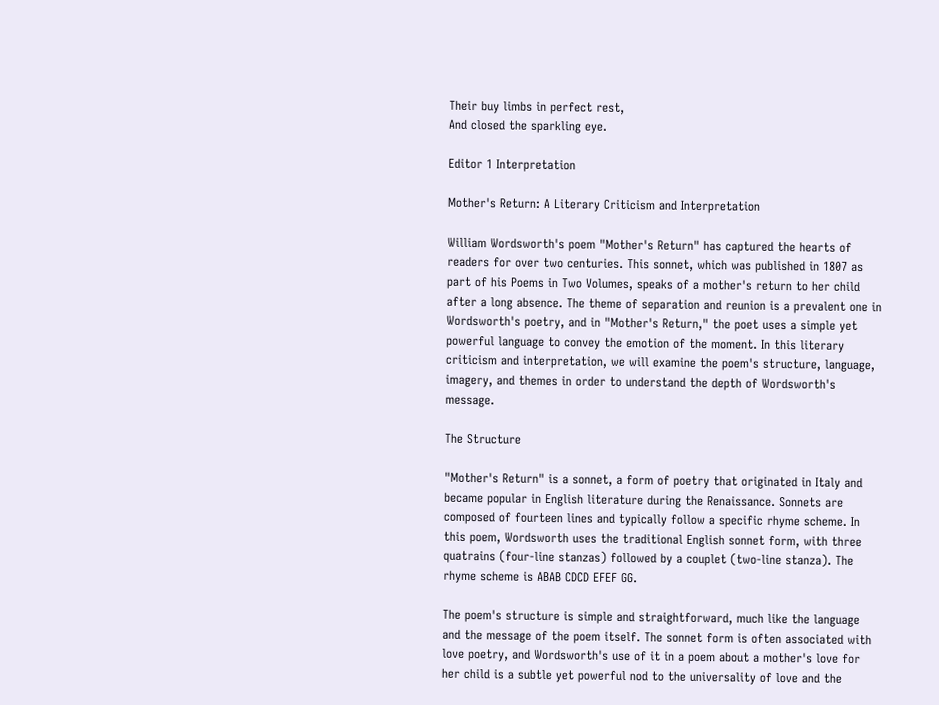Their buy limbs in perfect rest,
And closed the sparkling eye.

Editor 1 Interpretation

Mother's Return: A Literary Criticism and Interpretation

William Wordsworth's poem "Mother's Return" has captured the hearts of readers for over two centuries. This sonnet, which was published in 1807 as part of his Poems in Two Volumes, speaks of a mother's return to her child after a long absence. The theme of separation and reunion is a prevalent one in Wordsworth's poetry, and in "Mother's Return," the poet uses a simple yet powerful language to convey the emotion of the moment. In this literary criticism and interpretation, we will examine the poem's structure, language, imagery, and themes in order to understand the depth of Wordsworth's message.

The Structure

"Mother's Return" is a sonnet, a form of poetry that originated in Italy and became popular in English literature during the Renaissance. Sonnets are composed of fourteen lines and typically follow a specific rhyme scheme. In this poem, Wordsworth uses the traditional English sonnet form, with three quatrains (four-line stanzas) followed by a couplet (two-line stanza). The rhyme scheme is ABAB CDCD EFEF GG.

The poem's structure is simple and straightforward, much like the language and the message of the poem itself. The sonnet form is often associated with love poetry, and Wordsworth's use of it in a poem about a mother's love for her child is a subtle yet powerful nod to the universality of love and the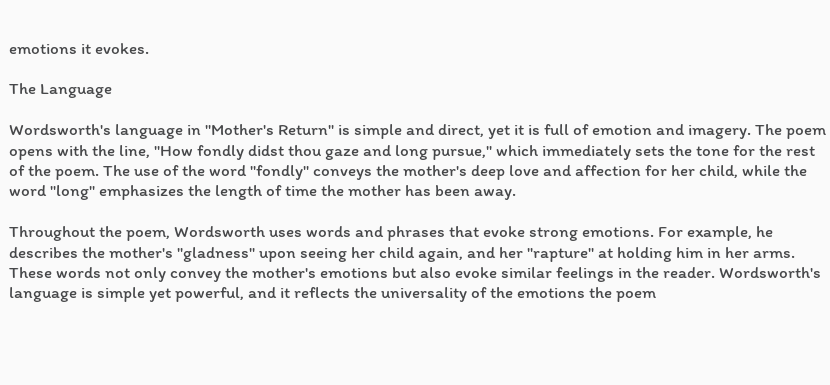emotions it evokes.

The Language

Wordsworth's language in "Mother's Return" is simple and direct, yet it is full of emotion and imagery. The poem opens with the line, "How fondly didst thou gaze and long pursue," which immediately sets the tone for the rest of the poem. The use of the word "fondly" conveys the mother's deep love and affection for her child, while the word "long" emphasizes the length of time the mother has been away.

Throughout the poem, Wordsworth uses words and phrases that evoke strong emotions. For example, he describes the mother's "gladness" upon seeing her child again, and her "rapture" at holding him in her arms. These words not only convey the mother's emotions but also evoke similar feelings in the reader. Wordsworth's language is simple yet powerful, and it reflects the universality of the emotions the poem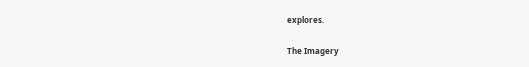explores.

The Imagery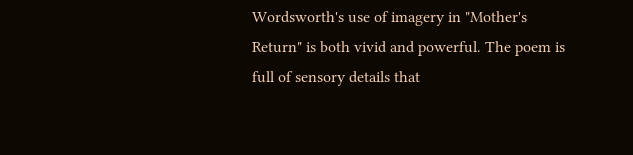Wordsworth's use of imagery in "Mother's Return" is both vivid and powerful. The poem is full of sensory details that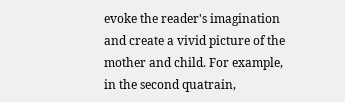evoke the reader's imagination and create a vivid picture of the mother and child. For example, in the second quatrain,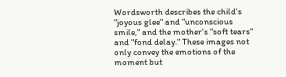Wordsworth describes the child's "joyous glee" and "unconscious smile," and the mother's "soft tears" and "fond delay." These images not only convey the emotions of the moment but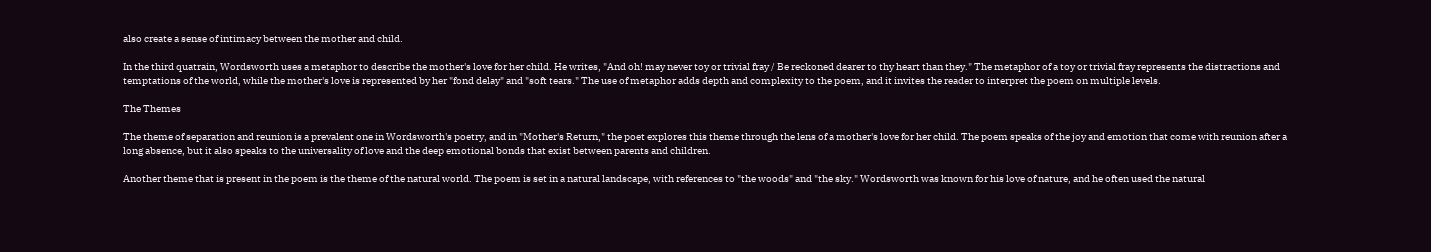also create a sense of intimacy between the mother and child.

In the third quatrain, Wordsworth uses a metaphor to describe the mother's love for her child. He writes, "And oh! may never toy or trivial fray / Be reckoned dearer to thy heart than they." The metaphor of a toy or trivial fray represents the distractions and temptations of the world, while the mother's love is represented by her "fond delay" and "soft tears." The use of metaphor adds depth and complexity to the poem, and it invites the reader to interpret the poem on multiple levels.

The Themes

The theme of separation and reunion is a prevalent one in Wordsworth's poetry, and in "Mother's Return," the poet explores this theme through the lens of a mother's love for her child. The poem speaks of the joy and emotion that come with reunion after a long absence, but it also speaks to the universality of love and the deep emotional bonds that exist between parents and children.

Another theme that is present in the poem is the theme of the natural world. The poem is set in a natural landscape, with references to "the woods" and "the sky." Wordsworth was known for his love of nature, and he often used the natural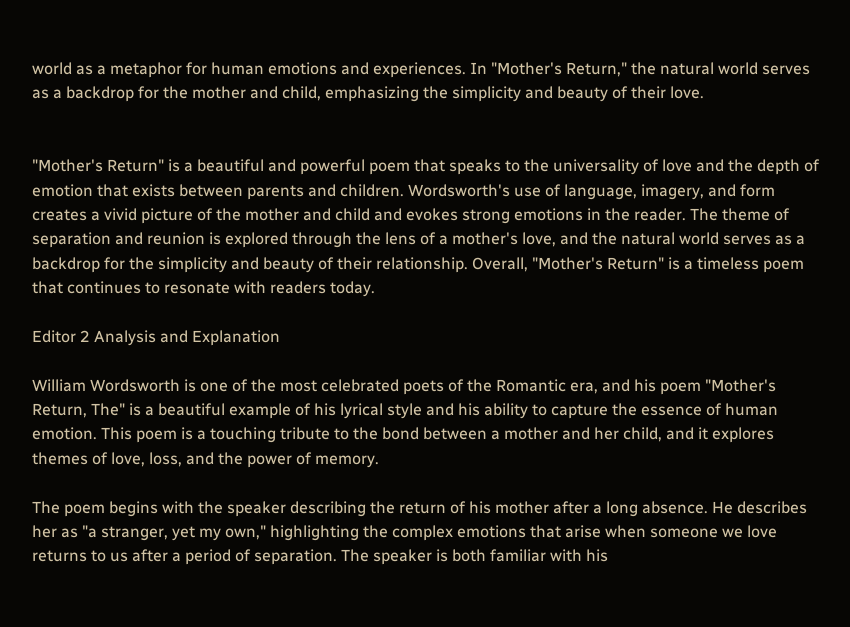world as a metaphor for human emotions and experiences. In "Mother's Return," the natural world serves as a backdrop for the mother and child, emphasizing the simplicity and beauty of their love.


"Mother's Return" is a beautiful and powerful poem that speaks to the universality of love and the depth of emotion that exists between parents and children. Wordsworth's use of language, imagery, and form creates a vivid picture of the mother and child and evokes strong emotions in the reader. The theme of separation and reunion is explored through the lens of a mother's love, and the natural world serves as a backdrop for the simplicity and beauty of their relationship. Overall, "Mother's Return" is a timeless poem that continues to resonate with readers today.

Editor 2 Analysis and Explanation

William Wordsworth is one of the most celebrated poets of the Romantic era, and his poem "Mother's Return, The" is a beautiful example of his lyrical style and his ability to capture the essence of human emotion. This poem is a touching tribute to the bond between a mother and her child, and it explores themes of love, loss, and the power of memory.

The poem begins with the speaker describing the return of his mother after a long absence. He describes her as "a stranger, yet my own," highlighting the complex emotions that arise when someone we love returns to us after a period of separation. The speaker is both familiar with his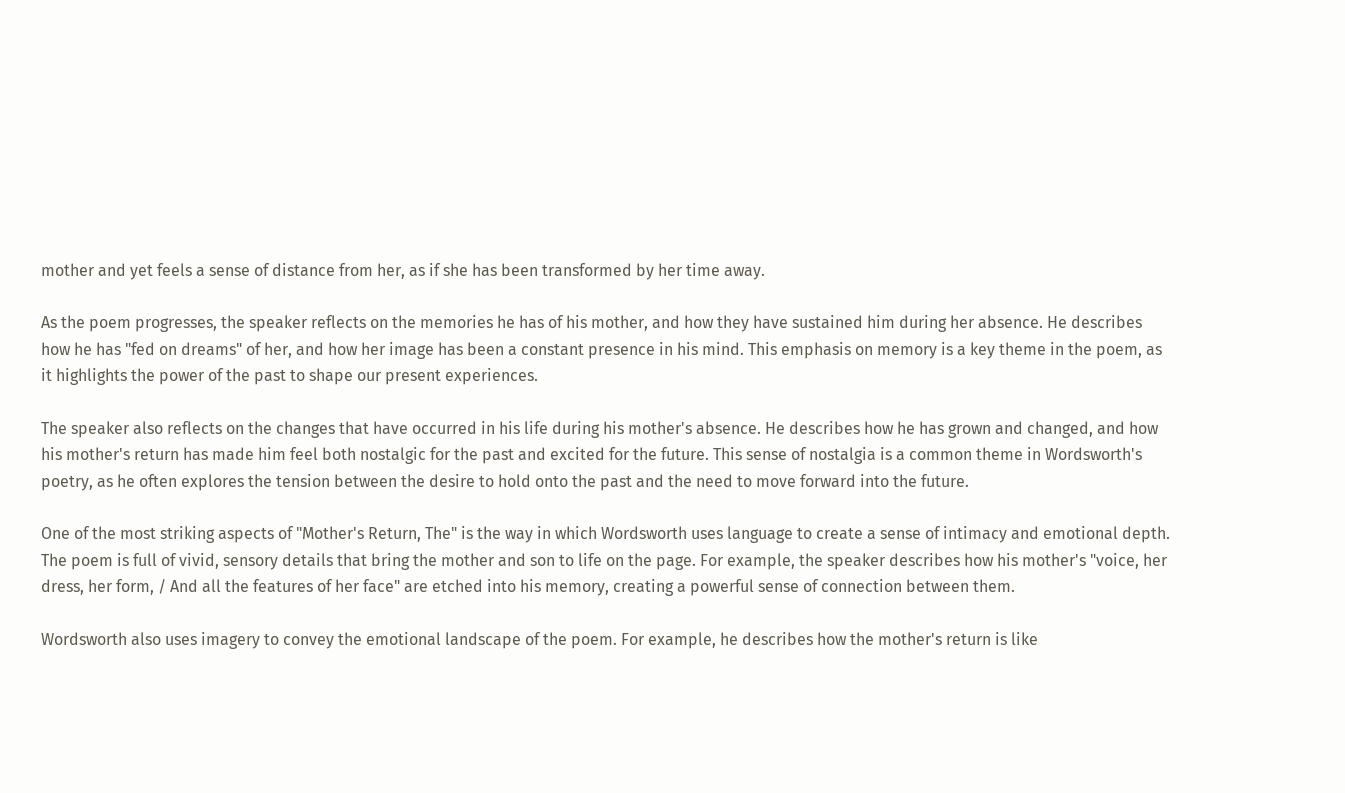mother and yet feels a sense of distance from her, as if she has been transformed by her time away.

As the poem progresses, the speaker reflects on the memories he has of his mother, and how they have sustained him during her absence. He describes how he has "fed on dreams" of her, and how her image has been a constant presence in his mind. This emphasis on memory is a key theme in the poem, as it highlights the power of the past to shape our present experiences.

The speaker also reflects on the changes that have occurred in his life during his mother's absence. He describes how he has grown and changed, and how his mother's return has made him feel both nostalgic for the past and excited for the future. This sense of nostalgia is a common theme in Wordsworth's poetry, as he often explores the tension between the desire to hold onto the past and the need to move forward into the future.

One of the most striking aspects of "Mother's Return, The" is the way in which Wordsworth uses language to create a sense of intimacy and emotional depth. The poem is full of vivid, sensory details that bring the mother and son to life on the page. For example, the speaker describes how his mother's "voice, her dress, her form, / And all the features of her face" are etched into his memory, creating a powerful sense of connection between them.

Wordsworth also uses imagery to convey the emotional landscape of the poem. For example, he describes how the mother's return is like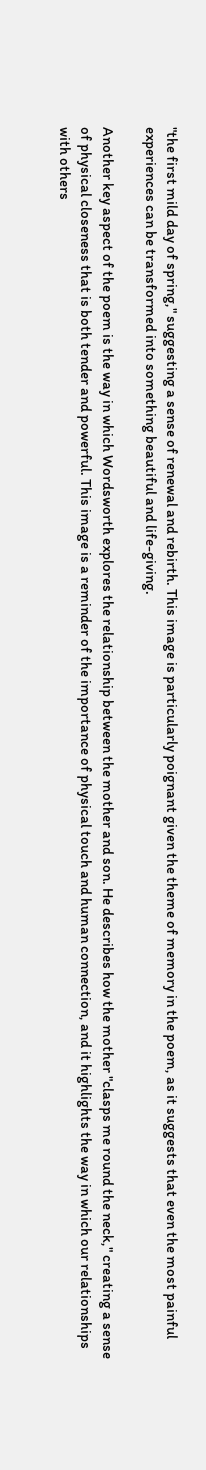"the first mild day of spring," suggesting a sense of renewal and rebirth. This image is particularly poignant given the theme of memory in the poem, as it suggests that even the most painful experiences can be transformed into something beautiful and life-giving.

Another key aspect of the poem is the way in which Wordsworth explores the relationship between the mother and son. He describes how the mother "clasps me round the neck," creating a sense of physical closeness that is both tender and powerful. This image is a reminder of the importance of physical touch and human connection, and it highlights the way in which our relationships with others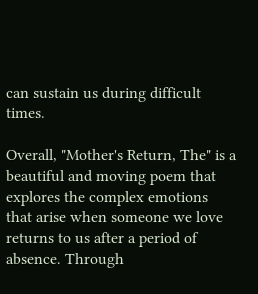can sustain us during difficult times.

Overall, "Mother's Return, The" is a beautiful and moving poem that explores the complex emotions that arise when someone we love returns to us after a period of absence. Through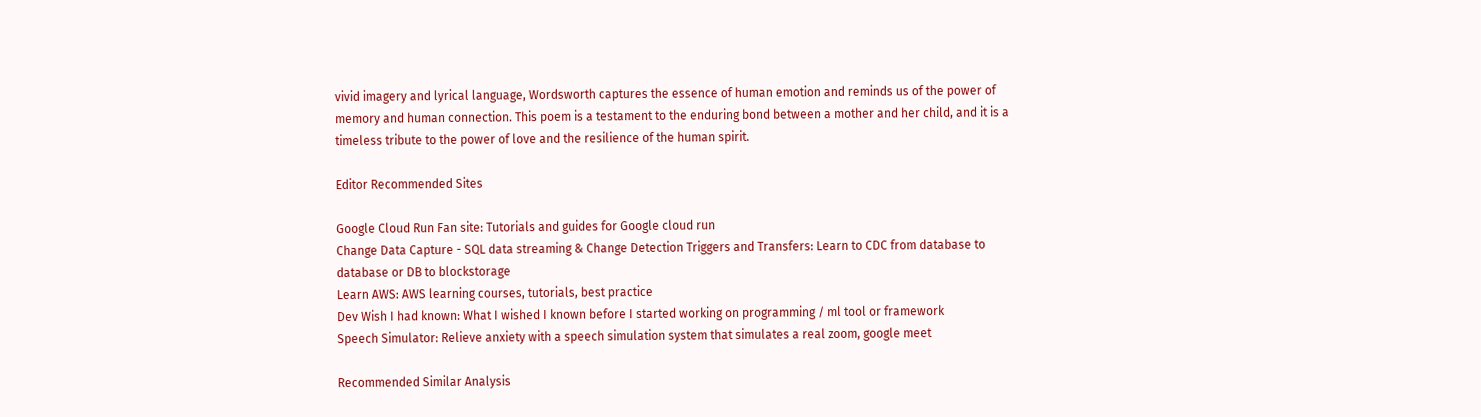vivid imagery and lyrical language, Wordsworth captures the essence of human emotion and reminds us of the power of memory and human connection. This poem is a testament to the enduring bond between a mother and her child, and it is a timeless tribute to the power of love and the resilience of the human spirit.

Editor Recommended Sites

Google Cloud Run Fan site: Tutorials and guides for Google cloud run
Change Data Capture - SQL data streaming & Change Detection Triggers and Transfers: Learn to CDC from database to database or DB to blockstorage
Learn AWS: AWS learning courses, tutorials, best practice
Dev Wish I had known: What I wished I known before I started working on programming / ml tool or framework
Speech Simulator: Relieve anxiety with a speech simulation system that simulates a real zoom, google meet

Recommended Similar Analysis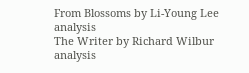From Blossoms by Li-Young Lee analysis
The Writer by Richard Wilbur analysis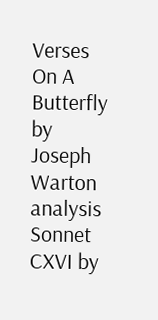Verses On A Butterfly by Joseph Warton analysis
Sonnet CXVI by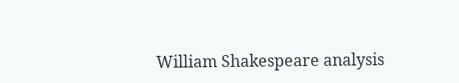William Shakespeare analysis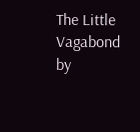The Little Vagabond by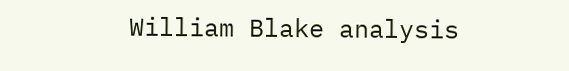William Blake analysis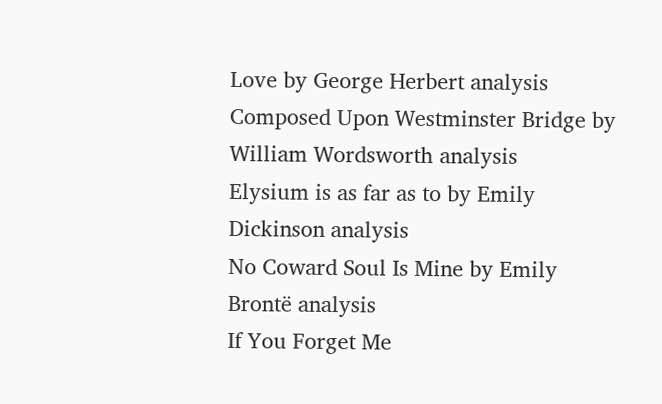Love by George Herbert analysis
Composed Upon Westminster Bridge by William Wordsworth analysis
Elysium is as far as to by Emily Dickinson analysis
No Coward Soul Is Mine by Emily Brontë analysis
If You Forget Me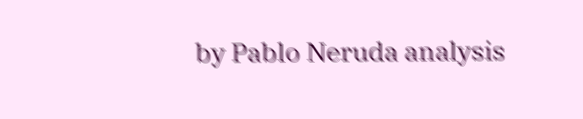by Pablo Neruda analysis